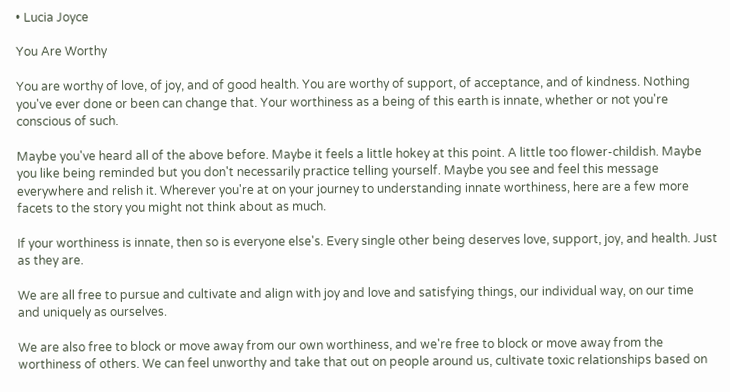• Lucia Joyce

You Are Worthy

You are worthy of love, of joy, and of good health. You are worthy of support, of acceptance, and of kindness. Nothing you've ever done or been can change that. Your worthiness as a being of this earth is innate, whether or not you're conscious of such.

Maybe you've heard all of the above before. Maybe it feels a little hokey at this point. A little too flower-childish. Maybe you like being reminded but you don't necessarily practice telling yourself. Maybe you see and feel this message everywhere and relish it. Wherever you're at on your journey to understanding innate worthiness, here are a few more facets to the story you might not think about as much.

If your worthiness is innate, then so is everyone else's. Every single other being deserves love, support, joy, and health. Just as they are.

We are all free to pursue and cultivate and align with joy and love and satisfying things, our individual way, on our time and uniquely as ourselves.

We are also free to block or move away from our own worthiness, and we're free to block or move away from the worthiness of others. We can feel unworthy and take that out on people around us, cultivate toxic relationships based on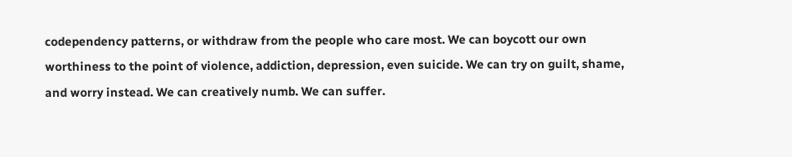codependency patterns, or withdraw from the people who care most. We can boycott our own worthiness to the point of violence, addiction, depression, even suicide. We can try on guilt, shame, and worry instead. We can creatively numb. We can suffer.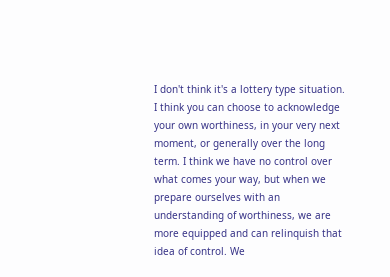I don't think it's a lottery type situation. I think you can choose to acknowledge your own worthiness, in your very next moment, or generally over the long term. I think we have no control over what comes your way, but when we prepare ourselves with an understanding of worthiness, we are more equipped and can relinquish that idea of control. We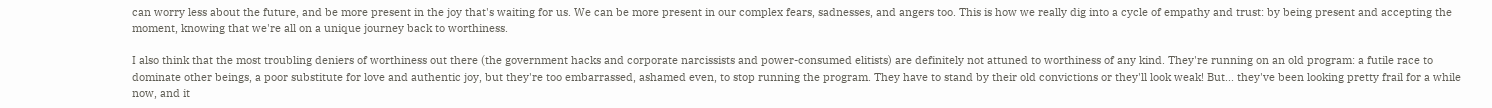can worry less about the future, and be more present in the joy that's waiting for us. We can be more present in our complex fears, sadnesses, and angers too. This is how we really dig into a cycle of empathy and trust: by being present and accepting the moment, knowing that we're all on a unique journey back to worthiness.

I also think that the most troubling deniers of worthiness out there (the government hacks and corporate narcissists and power-consumed elitists) are definitely not attuned to worthiness of any kind. They're running on an old program: a futile race to dominate other beings, a poor substitute for love and authentic joy, but they're too embarrassed, ashamed even, to stop running the program. They have to stand by their old convictions or they'll look weak! But... they've been looking pretty frail for a while now, and it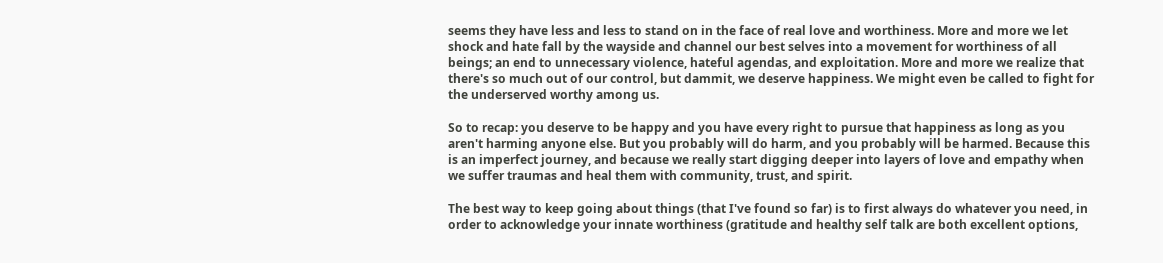seems they have less and less to stand on in the face of real love and worthiness. More and more we let shock and hate fall by the wayside and channel our best selves into a movement for worthiness of all beings; an end to unnecessary violence, hateful agendas, and exploitation. More and more we realize that there's so much out of our control, but dammit, we deserve happiness. We might even be called to fight for the underserved worthy among us.

So to recap: you deserve to be happy and you have every right to pursue that happiness as long as you aren't harming anyone else. But you probably will do harm, and you probably will be harmed. Because this is an imperfect journey, and because we really start digging deeper into layers of love and empathy when we suffer traumas and heal them with community, trust, and spirit.

The best way to keep going about things (that I've found so far) is to first always do whatever you need, in order to acknowledge your innate worthiness (gratitude and healthy self talk are both excellent options,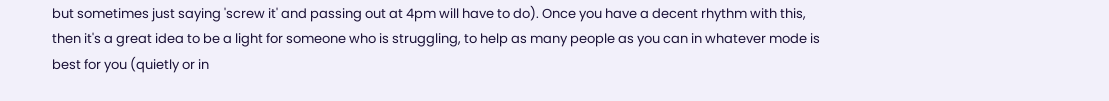but sometimes just saying 'screw it' and passing out at 4pm will have to do). Once you have a decent rhythm with this, then it's a great idea to be a light for someone who is struggling, to help as many people as you can in whatever mode is best for you (quietly or in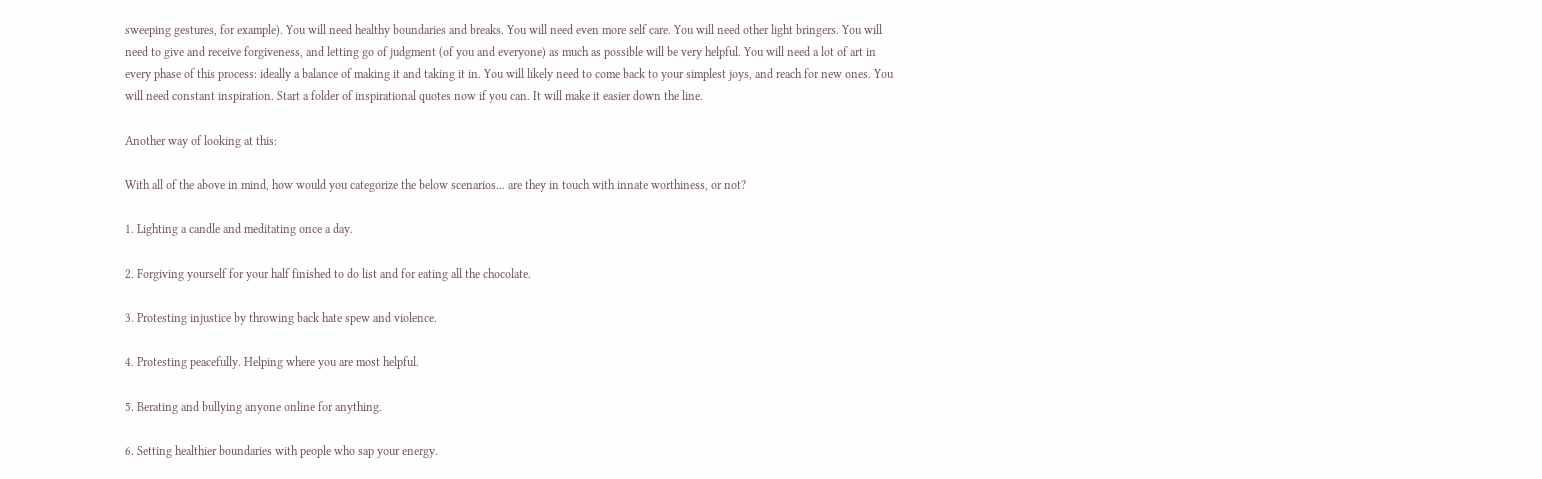sweeping gestures, for example). You will need healthy boundaries and breaks. You will need even more self care. You will need other light bringers. You will need to give and receive forgiveness, and letting go of judgment (of you and everyone) as much as possible will be very helpful. You will need a lot of art in every phase of this process: ideally a balance of making it and taking it in. You will likely need to come back to your simplest joys, and reach for new ones. You will need constant inspiration. Start a folder of inspirational quotes now if you can. It will make it easier down the line.

Another way of looking at this:

With all of the above in mind, how would you categorize the below scenarios... are they in touch with innate worthiness, or not?

1. Lighting a candle and meditating once a day.

2. Forgiving yourself for your half finished to do list and for eating all the chocolate.

3. Protesting injustice by throwing back hate spew and violence.

4. Protesting peacefully. Helping where you are most helpful.

5. Berating and bullying anyone online for anything.

6. Setting healthier boundaries with people who sap your energy.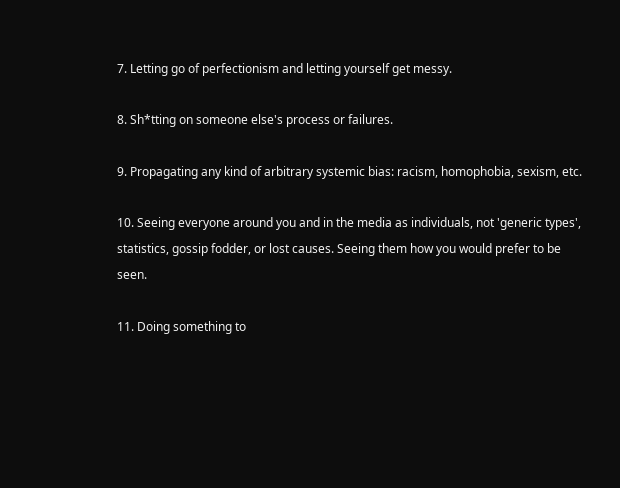7. Letting go of perfectionism and letting yourself get messy.

8. Sh*tting on someone else's process or failures.

9. Propagating any kind of arbitrary systemic bias: racism, homophobia, sexism, etc.

10. Seeing everyone around you and in the media as individuals, not 'generic types', statistics, gossip fodder, or lost causes. Seeing them how you would prefer to be seen.

11. Doing something to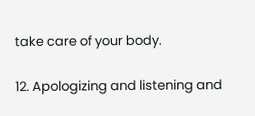take care of your body.

12. Apologizing and listening and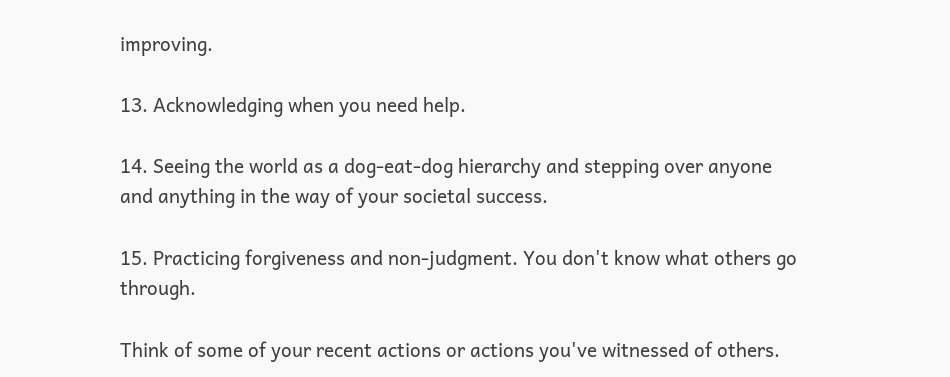improving.

13. Acknowledging when you need help.

14. Seeing the world as a dog-eat-dog hierarchy and stepping over anyone and anything in the way of your societal success.

15. Practicing forgiveness and non-judgment. You don't know what others go through.

Think of some of your recent actions or actions you've witnessed of others.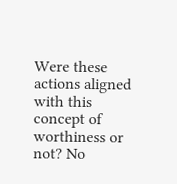Were these actions aligned with this concept of worthiness or not? No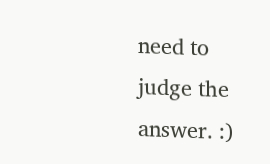need to judge the answer. :)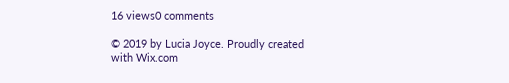16 views0 comments

© 2019 by Lucia Joyce. Proudly created with Wix.com